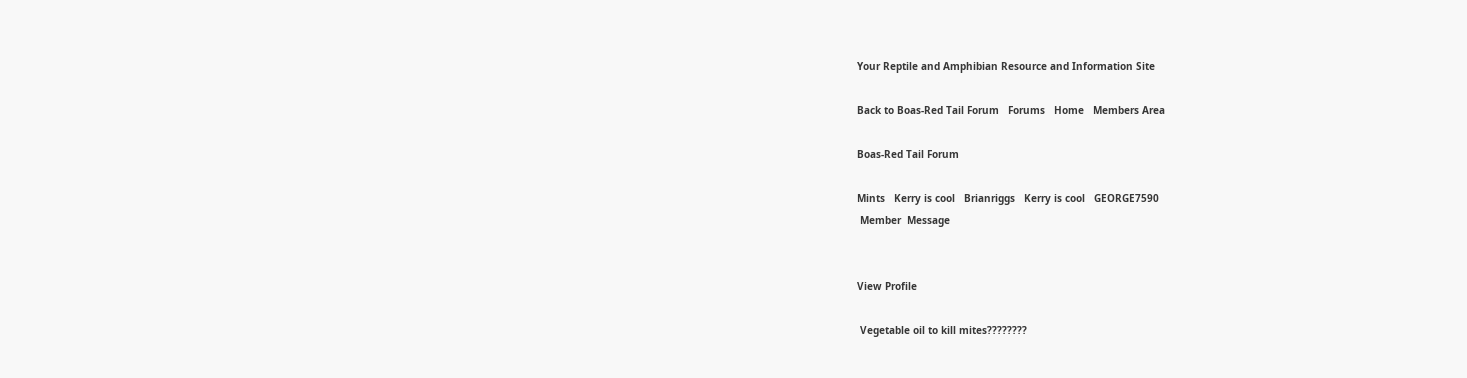Your Reptile and Amphibian Resource and Information Site

Back to Boas-Red Tail Forum   Forums   Home   Members Area

Boas-Red Tail Forum

Mints   Kerry is cool   Brianriggs   Kerry is cool   GEORGE7590
 Member  Message


View Profile

 Vegetable oil to kill mites????????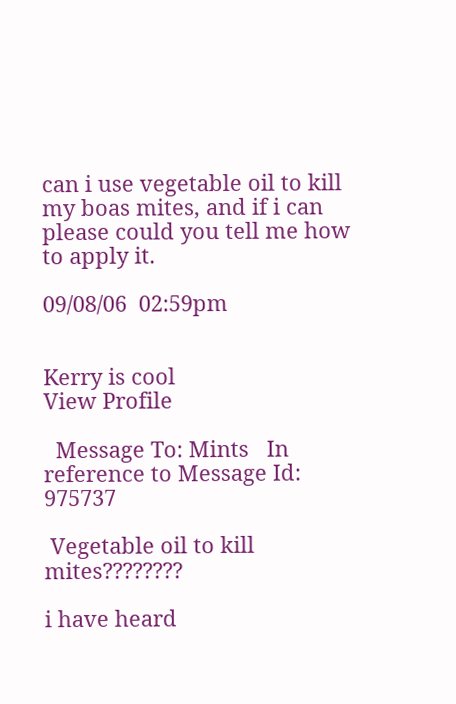can i use vegetable oil to kill my boas mites, and if i can please could you tell me how to apply it.

09/08/06  02:59pm


Kerry is cool
View Profile

  Message To: Mints   In reference to Message Id: 975737

 Vegetable oil to kill mites????????

i have heard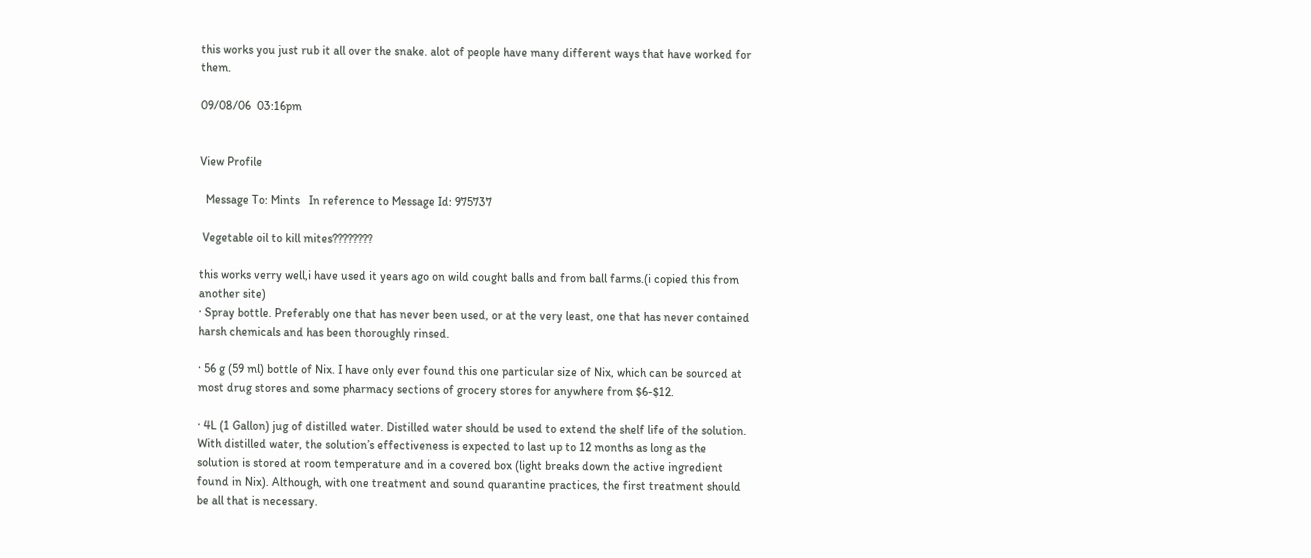this works you just rub it all over the snake. alot of people have many different ways that have worked for them.

09/08/06  03:16pm


View Profile

  Message To: Mints   In reference to Message Id: 975737

 Vegetable oil to kill mites????????

this works verry well,i have used it years ago on wild cought balls and from ball farms.(i copied this from another site)
· Spray bottle. Preferably one that has never been used, or at the very least, one that has never contained harsh chemicals and has been thoroughly rinsed.

· 56 g (59 ml) bottle of Nix. I have only ever found this one particular size of Nix, which can be sourced at most drug stores and some pharmacy sections of grocery stores for anywhere from $6-$12.

· 4L (1 Gallon) jug of distilled water. Distilled water should be used to extend the shelf life of the solution. With distilled water, the solution’s effectiveness is expected to last up to 12 months as long as the solution is stored at room temperature and in a covered box (light breaks down the active ingredient found in Nix). Although, with one treatment and sound quarantine practices, the first treatment should be all that is necessary.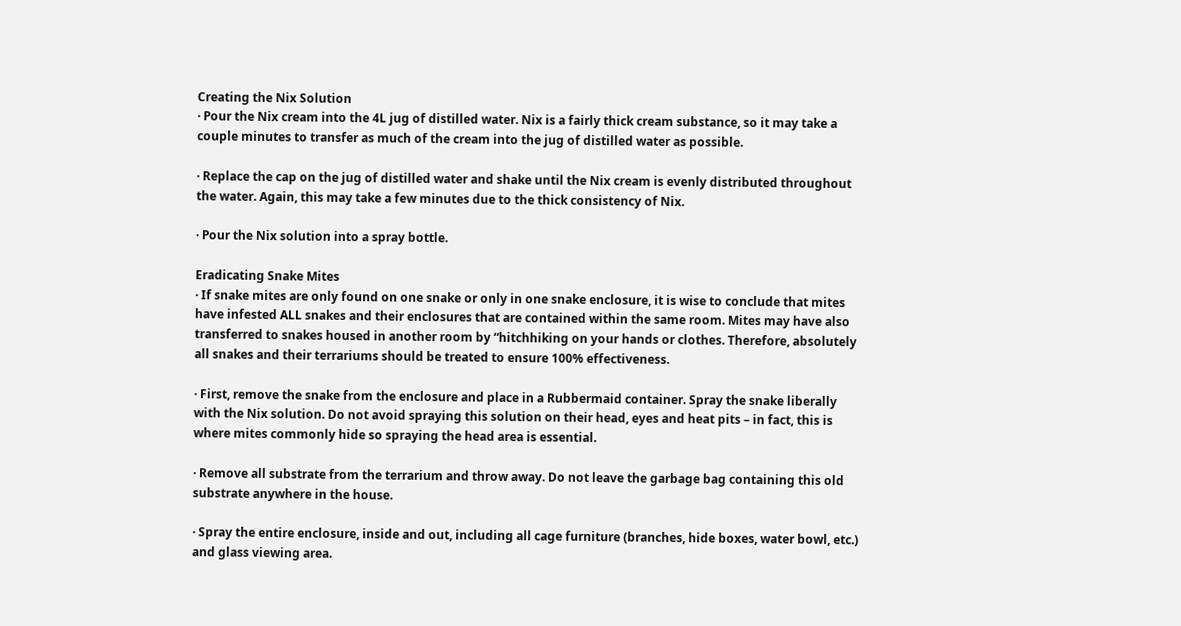Creating the Nix Solution
· Pour the Nix cream into the 4L jug of distilled water. Nix is a fairly thick cream substance, so it may take a couple minutes to transfer as much of the cream into the jug of distilled water as possible.

· Replace the cap on the jug of distilled water and shake until the Nix cream is evenly distributed throughout the water. Again, this may take a few minutes due to the thick consistency of Nix.

· Pour the Nix solution into a spray bottle.

Eradicating Snake Mites
· If snake mites are only found on one snake or only in one snake enclosure, it is wise to conclude that mites have infested ALL snakes and their enclosures that are contained within the same room. Mites may have also transferred to snakes housed in another room by “hitchhiking on your hands or clothes. Therefore, absolutely all snakes and their terrariums should be treated to ensure 100% effectiveness.

· First, remove the snake from the enclosure and place in a Rubbermaid container. Spray the snake liberally with the Nix solution. Do not avoid spraying this solution on their head, eyes and heat pits – in fact, this is where mites commonly hide so spraying the head area is essential.

· Remove all substrate from the terrarium and throw away. Do not leave the garbage bag containing this old substrate anywhere in the house.

· Spray the entire enclosure, inside and out, including all cage furniture (branches, hide boxes, water bowl, etc.) and glass viewing area.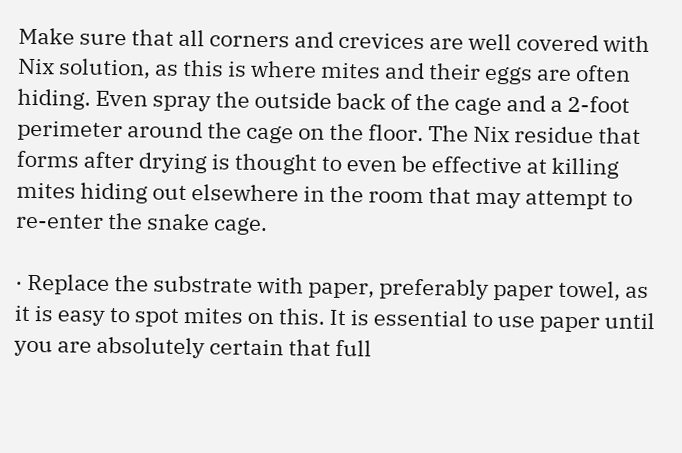Make sure that all corners and crevices are well covered with Nix solution, as this is where mites and their eggs are often hiding. Even spray the outside back of the cage and a 2-foot perimeter around the cage on the floor. The Nix residue that forms after drying is thought to even be effective at killing mites hiding out elsewhere in the room that may attempt to re-enter the snake cage.

· Replace the substrate with paper, preferably paper towel, as it is easy to spot mites on this. It is essential to use paper until you are absolutely certain that full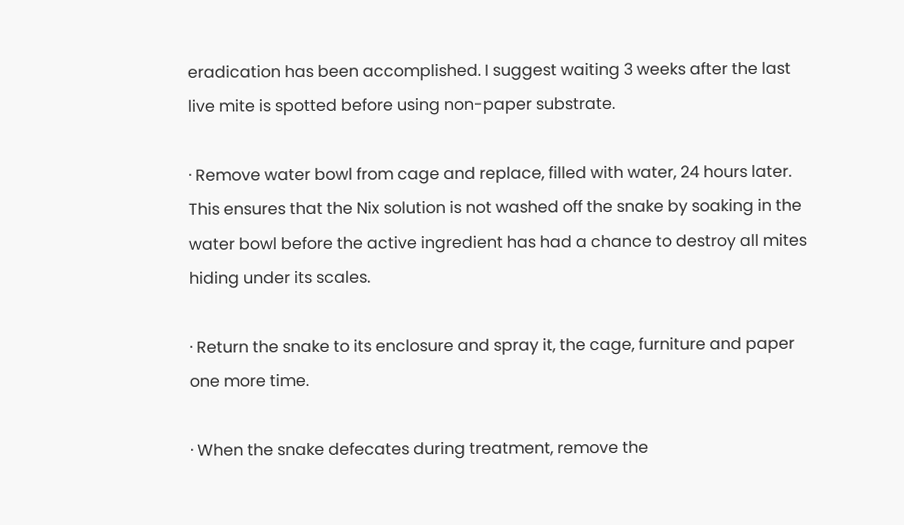eradication has been accomplished. I suggest waiting 3 weeks after the last live mite is spotted before using non-paper substrate.

· Remove water bowl from cage and replace, filled with water, 24 hours later. This ensures that the Nix solution is not washed off the snake by soaking in the water bowl before the active ingredient has had a chance to destroy all mites hiding under its scales.

· Return the snake to its enclosure and spray it, the cage, furniture and paper one more time.

· When the snake defecates during treatment, remove the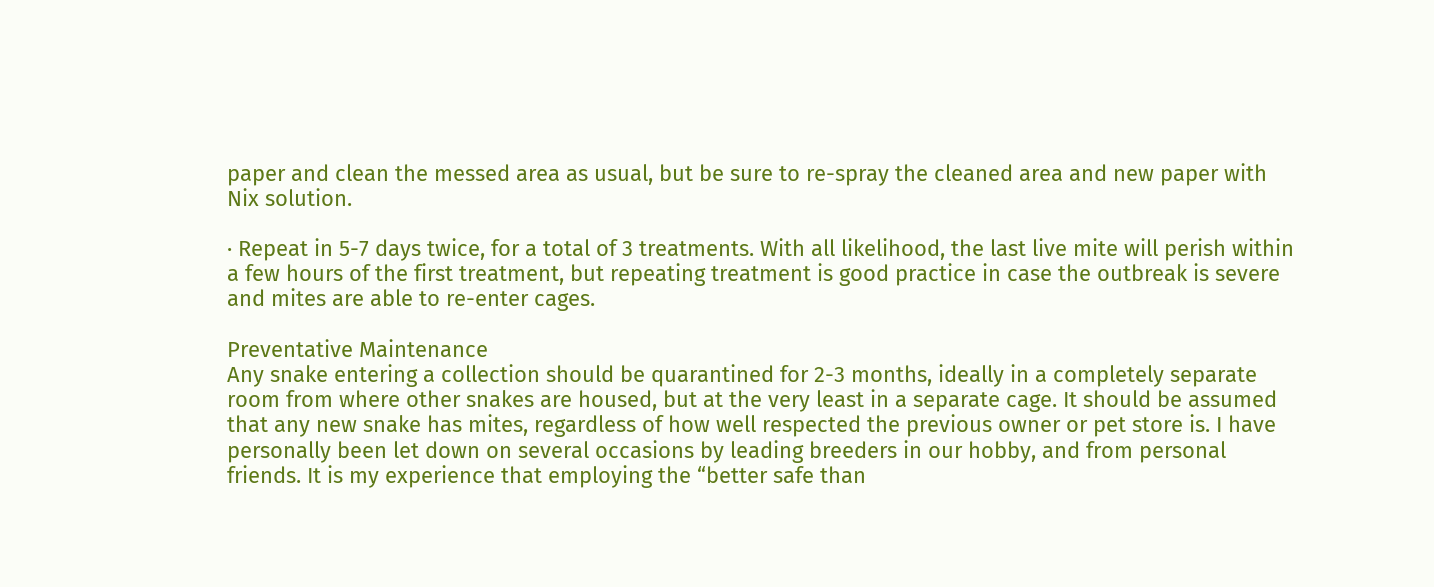paper and clean the messed area as usual, but be sure to re-spray the cleaned area and new paper with Nix solution.

· Repeat in 5-7 days twice, for a total of 3 treatments. With all likelihood, the last live mite will perish within a few hours of the first treatment, but repeating treatment is good practice in case the outbreak is severe and mites are able to re-enter cages.

Preventative Maintenance
Any snake entering a collection should be quarantined for 2-3 months, ideally in a completely separate room from where other snakes are housed, but at the very least in a separate cage. It should be assumed that any new snake has mites, regardless of how well respected the previous owner or pet store is. I have personally been let down on several occasions by leading breeders in our hobby, and from personal friends. It is my experience that employing the “better safe than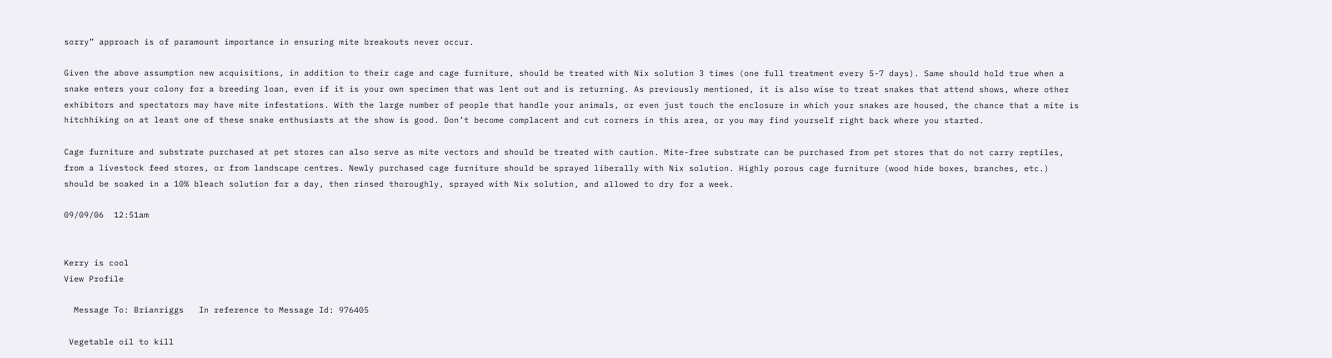sorry” approach is of paramount importance in ensuring mite breakouts never occur.

Given the above assumption new acquisitions, in addition to their cage and cage furniture, should be treated with Nix solution 3 times (one full treatment every 5-7 days). Same should hold true when a snake enters your colony for a breeding loan, even if it is your own specimen that was lent out and is returning. As previously mentioned, it is also wise to treat snakes that attend shows, where other exhibitors and spectators may have mite infestations. With the large number of people that handle your animals, or even just touch the enclosure in which your snakes are housed, the chance that a mite is hitchhiking on at least one of these snake enthusiasts at the show is good. Don’t become complacent and cut corners in this area, or you may find yourself right back where you started.

Cage furniture and substrate purchased at pet stores can also serve as mite vectors and should be treated with caution. Mite-free substrate can be purchased from pet stores that do not carry reptiles, from a livestock feed stores, or from landscape centres. Newly purchased cage furniture should be sprayed liberally with Nix solution. Highly porous cage furniture (wood hide boxes, branches, etc.) should be soaked in a 10% bleach solution for a day, then rinsed thoroughly, sprayed with Nix solution, and allowed to dry for a week.

09/09/06  12:51am


Kerry is cool
View Profile

  Message To: Brianriggs   In reference to Message Id: 976405

 Vegetable oil to kill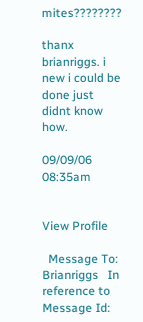mites????????

thanx brianriggs. i new i could be done just didnt know how.

09/09/06  08:35am


View Profile

  Message To: Brianriggs   In reference to Message Id: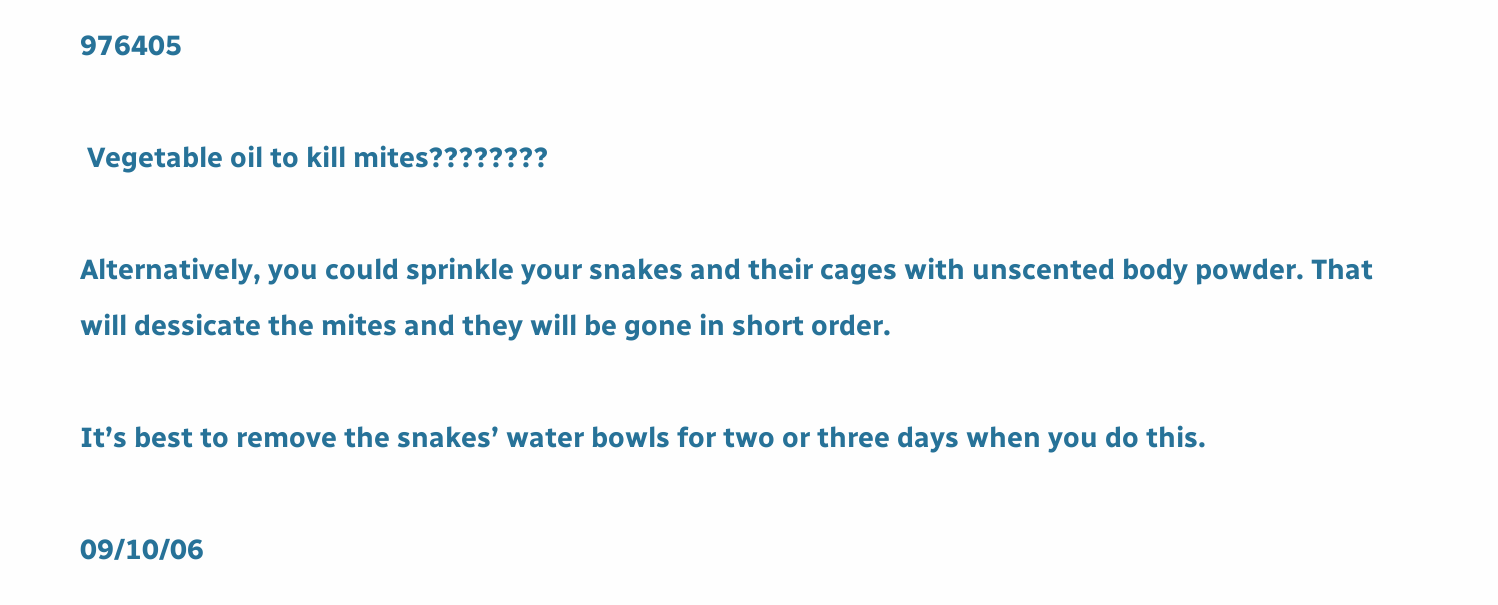976405

 Vegetable oil to kill mites????????

Alternatively, you could sprinkle your snakes and their cages with unscented body powder. That will dessicate the mites and they will be gone in short order.

It’s best to remove the snakes’ water bowls for two or three days when you do this.

09/10/06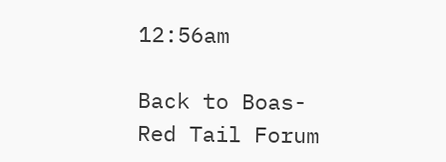12:56am

Back to Boas-Red Tail Forum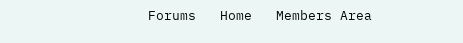Forums   Home   Members Area